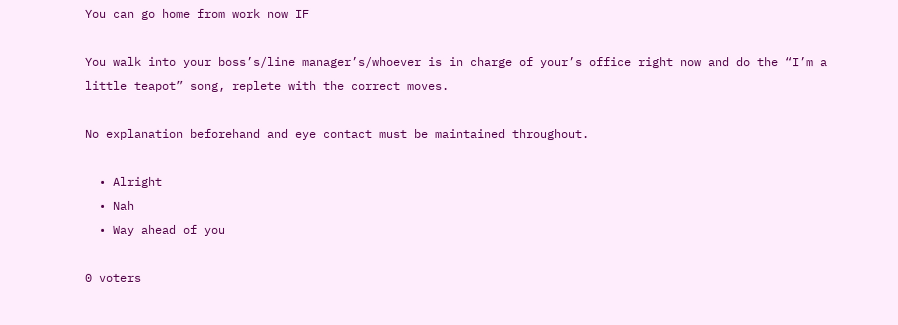You can go home from work now IF

You walk into your boss’s/line manager’s/whoever is in charge of your’s office right now and do the “I’m a little teapot” song, replete with the correct moves.

No explanation beforehand and eye contact must be maintained throughout.

  • Alright
  • Nah
  • Way ahead of you

0 voters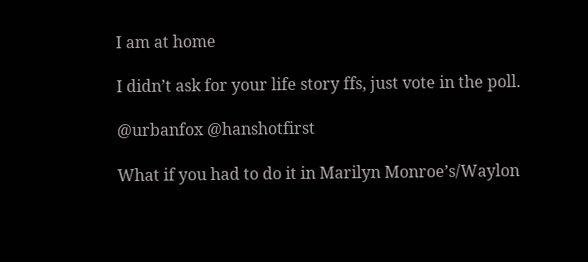I am at home

I didn’t ask for your life story ffs, just vote in the poll.

@urbanfox @hanshotfirst

What if you had to do it in Marilyn Monroe’s/Waylon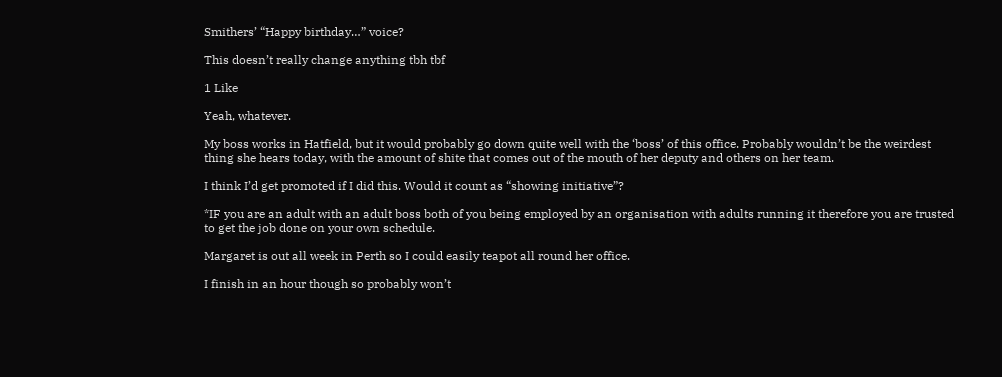Smithers’ “Happy birthday…” voice?

This doesn’t really change anything tbh tbf

1 Like

Yeah, whatever.

My boss works in Hatfield, but it would probably go down quite well with the ‘boss’ of this office. Probably wouldn’t be the weirdest thing she hears today, with the amount of shite that comes out of the mouth of her deputy and others on her team.

I think I’d get promoted if I did this. Would it count as “showing initiative”?

*IF you are an adult with an adult boss both of you being employed by an organisation with adults running it therefore you are trusted to get the job done on your own schedule.

Margaret is out all week in Perth so I could easily teapot all round her office.

I finish in an hour though so probably won’t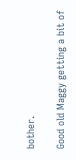bother.

Good old Maggy getting a bit of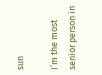sun

I’m the most senior person in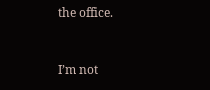the office.


I’m not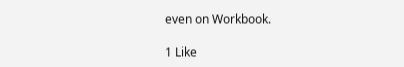even on Workbook.

1 Like